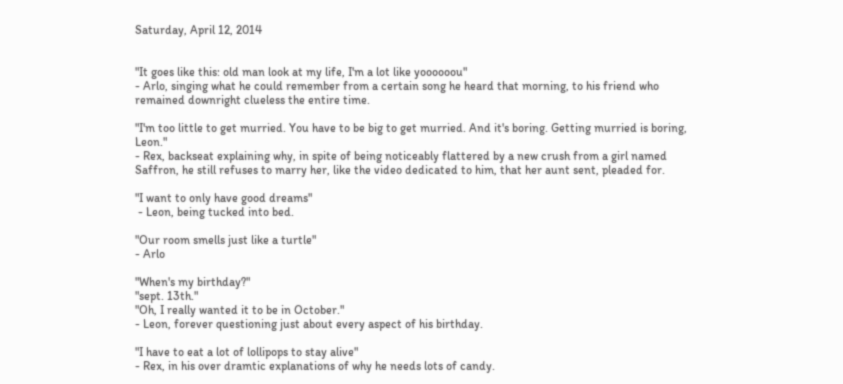Saturday, April 12, 2014


"It goes like this: old man look at my life, I'm a lot like yoooooou"
- Arlo, singing what he could remember from a certain song he heard that morning, to his friend who remained downright clueless the entire time.

"I'm too little to get murried. You have to be big to get murried. And it's boring. Getting murried is boring, Leon."
- Rex, backseat explaining why, in spite of being noticeably flattered by a new crush from a girl named Saffron, he still refuses to marry her, like the video dedicated to him, that her aunt sent, pleaded for.

"I want to only have good dreams"
 - Leon, being tucked into bed.

"Our room smells just like a turtle"
- Arlo

"When's my birthday?"
"sept. 13th."
"Oh, I really wanted it to be in October."
- Leon, forever questioning just about every aspect of his birthday.

"I have to eat a lot of lollipops to stay alive"
- Rex, in his over dramtic explanations of why he needs lots of candy.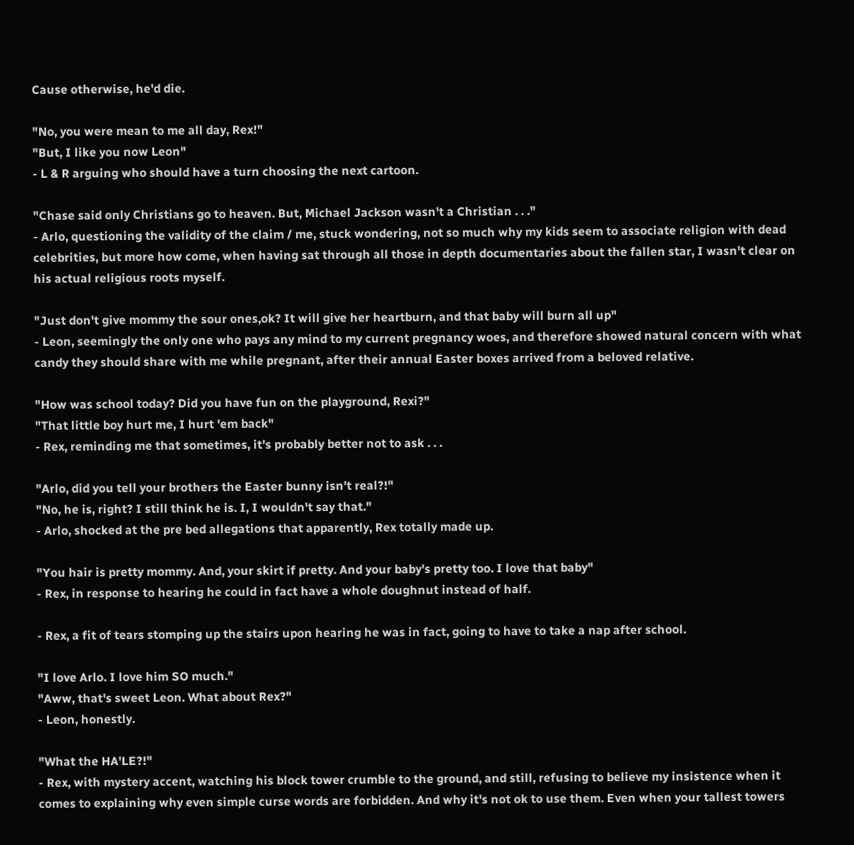Cause otherwise, he'd die.

"No, you were mean to me all day, Rex!"
"But, I like you now Leon"
- L & R arguing who should have a turn choosing the next cartoon.

"Chase said only Christians go to heaven. But, Michael Jackson wasn't a Christian . . ."
- Arlo, questioning the validity of the claim / me, stuck wondering, not so much why my kids seem to associate religion with dead celebrities, but more how come, when having sat through all those in depth documentaries about the fallen star, I wasn't clear on his actual religious roots myself.

"Just don't give mommy the sour ones,ok? It will give her heartburn, and that baby will burn all up"
- Leon, seemingly the only one who pays any mind to my current pregnancy woes, and therefore showed natural concern with what candy they should share with me while pregnant, after their annual Easter boxes arrived from a beloved relative.

"How was school today? Did you have fun on the playground, Rexi?"
"That little boy hurt me, I hurt 'em back"
- Rex, reminding me that sometimes, it's probably better not to ask . . .

"Arlo, did you tell your brothers the Easter bunny isn't real?!"
"No, he is, right? I still think he is. I, I wouldn't say that."
- Arlo, shocked at the pre bed allegations that apparently, Rex totally made up.

"You hair is pretty mommy. And, your skirt if pretty. And your baby's pretty too. I love that baby"
- Rex, in response to hearing he could in fact have a whole doughnut instead of half.

- Rex, a fit of tears stomping up the stairs upon hearing he was in fact, going to have to take a nap after school.

"I love Arlo. I love him SO much."
"Aww, that's sweet Leon. What about Rex?"
- Leon, honestly.

"What the HA'LE?!"
- Rex, with mystery accent, watching his block tower crumble to the ground, and still, refusing to believe my insistence when it comes to explaining why even simple curse words are forbidden. And why it's not ok to use them. Even when your tallest towers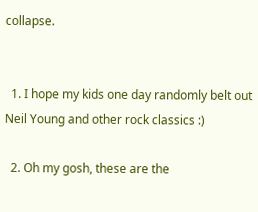collapse.


  1. I hope my kids one day randomly belt out Neil Young and other rock classics :)

  2. Oh my gosh, these are the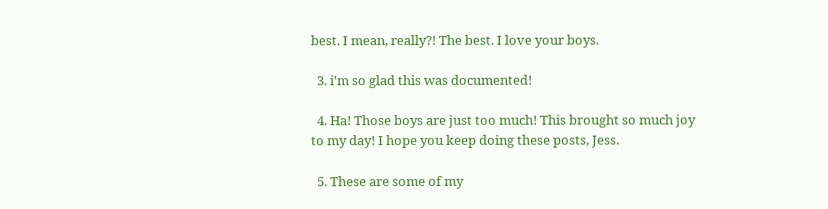best. I mean, really?! The best. I love your boys.

  3. i'm so glad this was documented!

  4. Ha! Those boys are just too much! This brought so much joy to my day! I hope you keep doing these posts, Jess.

  5. These are some of my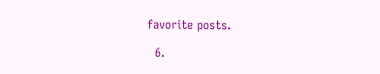favorite posts.

  6.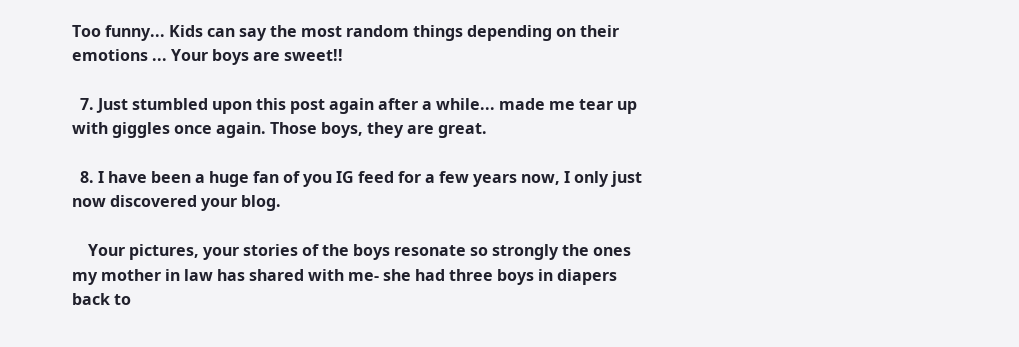Too funny... Kids can say the most random things depending on their emotions ... Your boys are sweet!!

  7. Just stumbled upon this post again after a while... made me tear up with giggles once again. Those boys, they are great.

  8. I have been a huge fan of you IG feed for a few years now, I only just now discovered your blog.

    Your pictures, your stories of the boys resonate so strongly the ones my mother in law has shared with me- she had three boys in diapers back to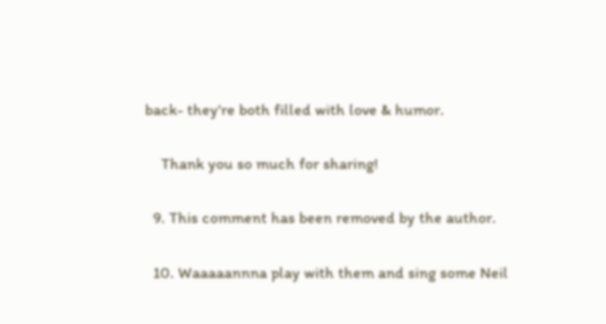back- they're both filled with love & humor.

    Thank you so much for sharing!

  9. This comment has been removed by the author.

  10. Waaaaannna play with them and sing some Neil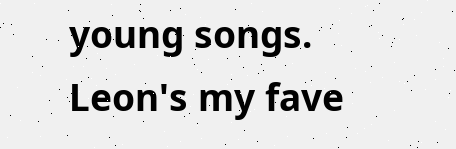young songs. Leon's my fave